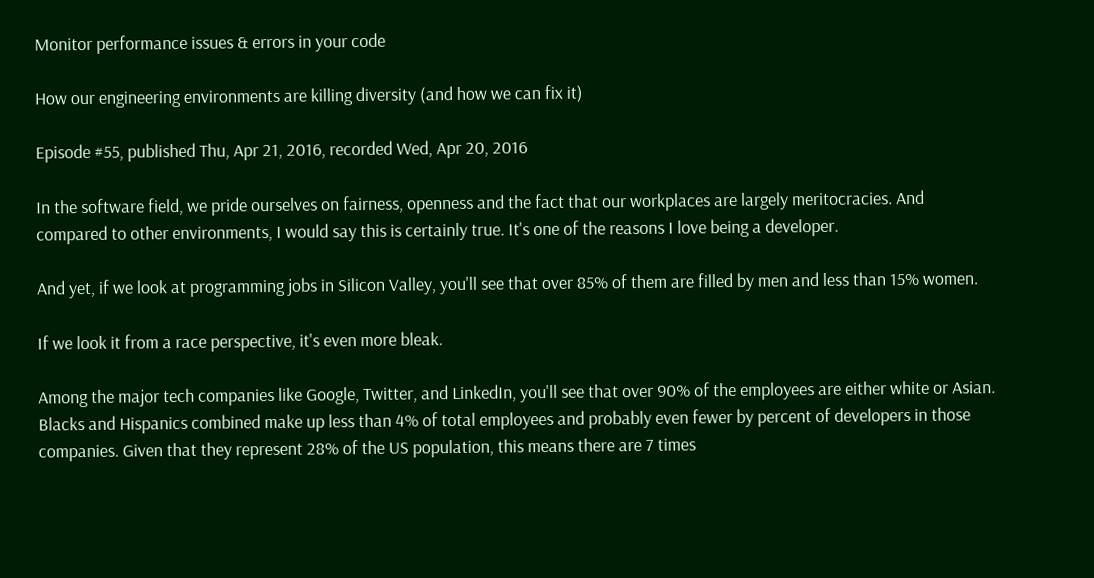Monitor performance issues & errors in your code

How our engineering environments are killing diversity (and how we can fix it)

Episode #55, published Thu, Apr 21, 2016, recorded Wed, Apr 20, 2016

In the software field, we pride ourselves on fairness, openness and the fact that our workplaces are largely meritocracies. And compared to other environments, I would say this is certainly true. It's one of the reasons I love being a developer.

And yet, if we look at programming jobs in Silicon Valley, you'll see that over 85% of them are filled by men and less than 15% women.

If we look it from a race perspective, it's even more bleak.

Among the major tech companies like Google, Twitter, and LinkedIn, you'll see that over 90% of the employees are either white or Asian. Blacks and Hispanics combined make up less than 4% of total employees and probably even fewer by percent of developers in those companies. Given that they represent 28% of the US population, this means there are 7 times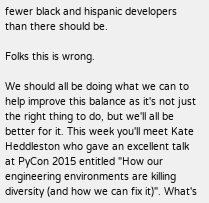fewer black and hispanic developers than there should be.

Folks this is wrong.

We should all be doing what we can to help improve this balance as it's not just the right thing to do, but we'll all be better for it. This week you'll meet Kate Heddleston who gave an excellent talk at PyCon 2015 entitled "How our engineering environments are killing diversity (and how we can fix it)". What's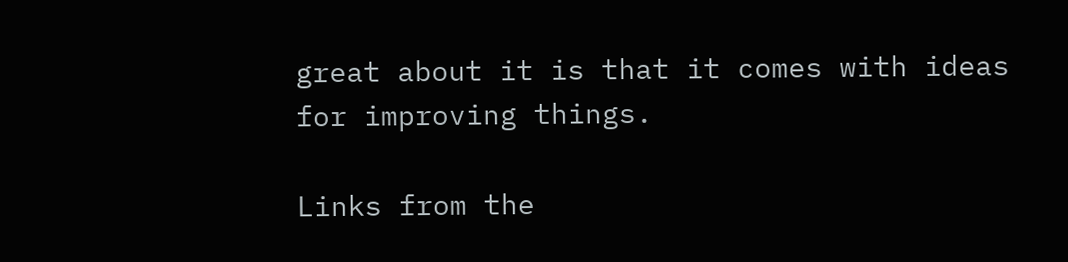great about it is that it comes with ideas for improving things.

Links from the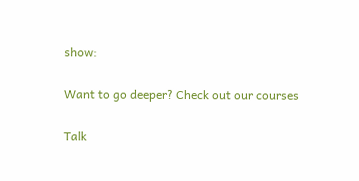show:

Want to go deeper? Check out our courses

Talk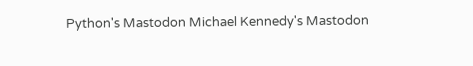Python's Mastodon Michael Kennedy's Mastodon